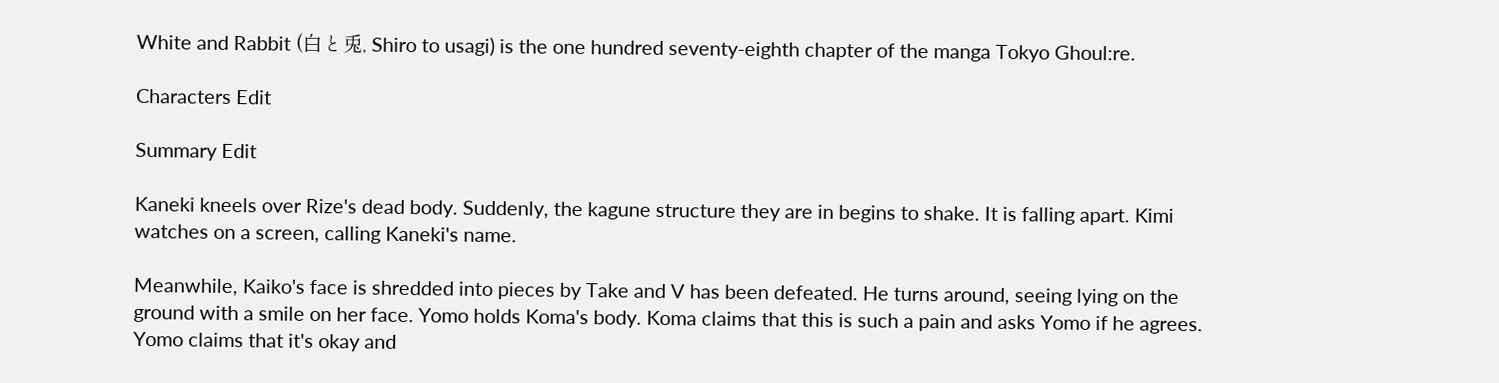White and Rabbit (白と兎, Shiro to usagi) is the one hundred seventy-eighth chapter of the manga Tokyo Ghoul:re.

Characters Edit

Summary Edit

Kaneki kneels over Rize's dead body. Suddenly, the kagune structure they are in begins to shake. It is falling apart. Kimi watches on a screen, calling Kaneki's name.

Meanwhile, Kaiko's face is shredded into pieces by Take and V has been defeated. He turns around, seeing lying on the ground with a smile on her face. Yomo holds Koma's body. Koma claims that this is such a pain and asks Yomo if he agrees. Yomo claims that it's okay and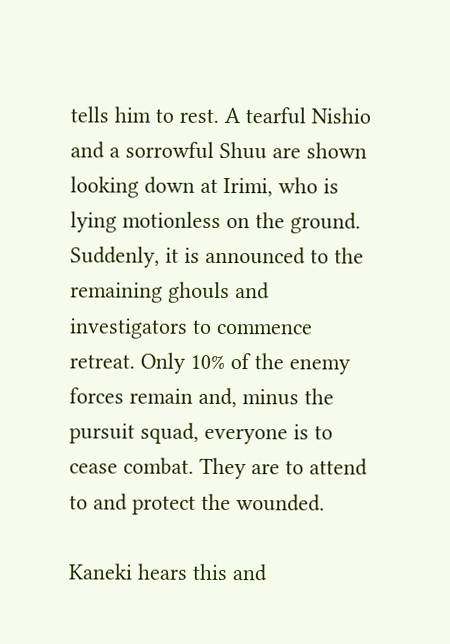tells him to rest. A tearful Nishio and a sorrowful Shuu are shown looking down at Irimi, who is lying motionless on the ground. Suddenly, it is announced to the remaining ghouls and investigators to commence retreat. Only 10% of the enemy forces remain and, minus the pursuit squad, everyone is to cease combat. They are to attend to and protect the wounded.

Kaneki hears this and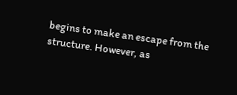begins to make an escape from the structure. However, as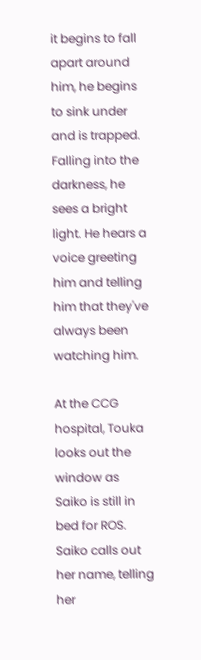it begins to fall apart around him, he begins to sink under and is trapped. Falling into the darkness, he sees a bright light. He hears a voice greeting him and telling him that they've always been watching him.

At the CCG hospital, Touka looks out the window as Saiko is still in bed for ROS. Saiko calls out her name, telling her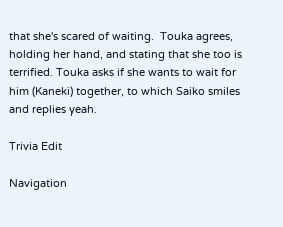that she's scared of waiting.  Touka agrees, holding her hand, and stating that she too is terrified. Touka asks if she wants to wait for him (Kaneki) together, to which Saiko smiles and replies yeah.

Trivia Edit

Navigation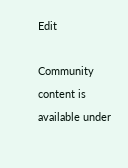Edit

Community content is available under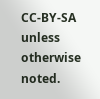CC-BY-SA unless otherwise noted.